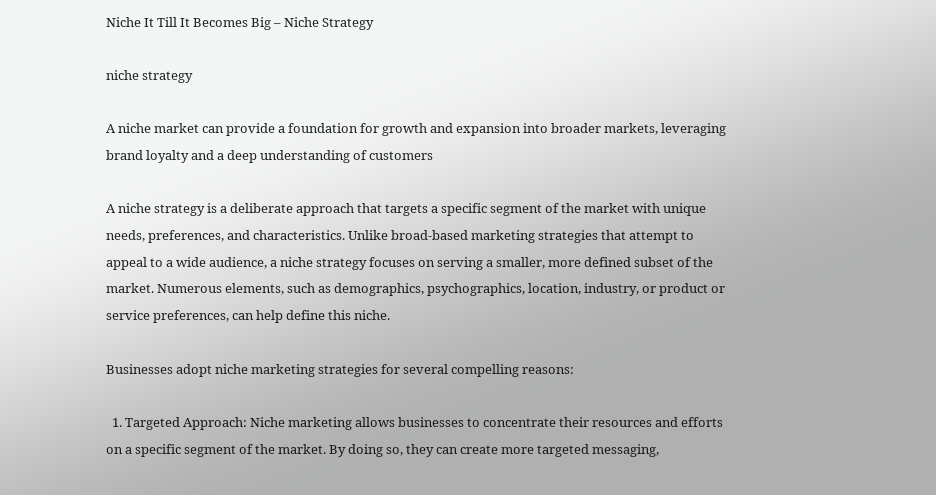Niche It Till It Becomes Big – Niche Strategy

niche strategy

A niche market can provide a foundation for growth and expansion into broader markets, leveraging brand loyalty and a deep understanding of customers

A niche strategy is a deliberate approach that targets a specific segment of the market with unique needs, preferences, and characteristics. Unlike broad-based marketing strategies that attempt to appeal to a wide audience, a niche strategy focuses on serving a smaller, more defined subset of the market. Numerous elements, such as demographics, psychographics, location, industry, or product or service preferences, can help define this niche.

Businesses adopt niche marketing strategies for several compelling reasons:

  1. Targeted Approach: Niche marketing allows businesses to concentrate their resources and efforts on a specific segment of the market. By doing so, they can create more targeted messaging,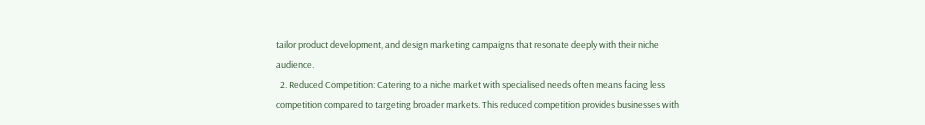tailor product development, and design marketing campaigns that resonate deeply with their niche audience.
  2. Reduced Competition: Catering to a niche market with specialised needs often means facing less competition compared to targeting broader markets. This reduced competition provides businesses with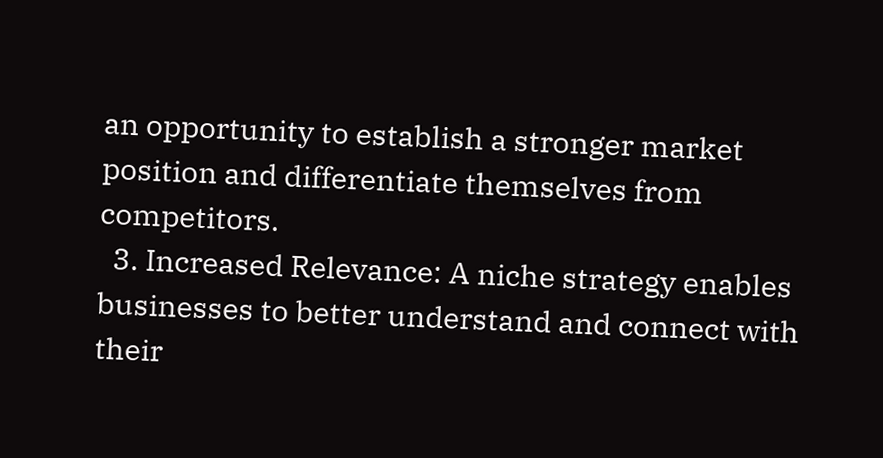an opportunity to establish a stronger market position and differentiate themselves from competitors.
  3. Increased Relevance: A niche strategy enables businesses to better understand and connect with their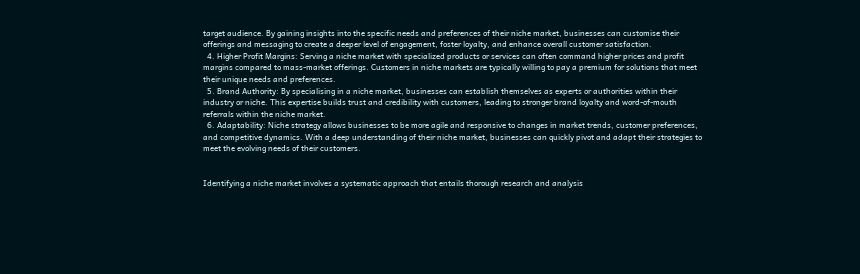target audience. By gaining insights into the specific needs and preferences of their niche market, businesses can customise their offerings and messaging to create a deeper level of engagement, foster loyalty, and enhance overall customer satisfaction.
  4. Higher Profit Margins: Serving a niche market with specialized products or services can often command higher prices and profit margins compared to mass-market offerings. Customers in niche markets are typically willing to pay a premium for solutions that meet their unique needs and preferences.
  5. Brand Authority: By specialising in a niche market, businesses can establish themselves as experts or authorities within their industry or niche. This expertise builds trust and credibility with customers, leading to stronger brand loyalty and word-of-mouth referrals within the niche market.
  6. Adaptability: Niche strategy allows businesses to be more agile and responsive to changes in market trends, customer preferences, and competitive dynamics. With a deep understanding of their niche market, businesses can quickly pivot and adapt their strategies to meet the evolving needs of their customers.


Identifying a niche market involves a systematic approach that entails thorough research and analysis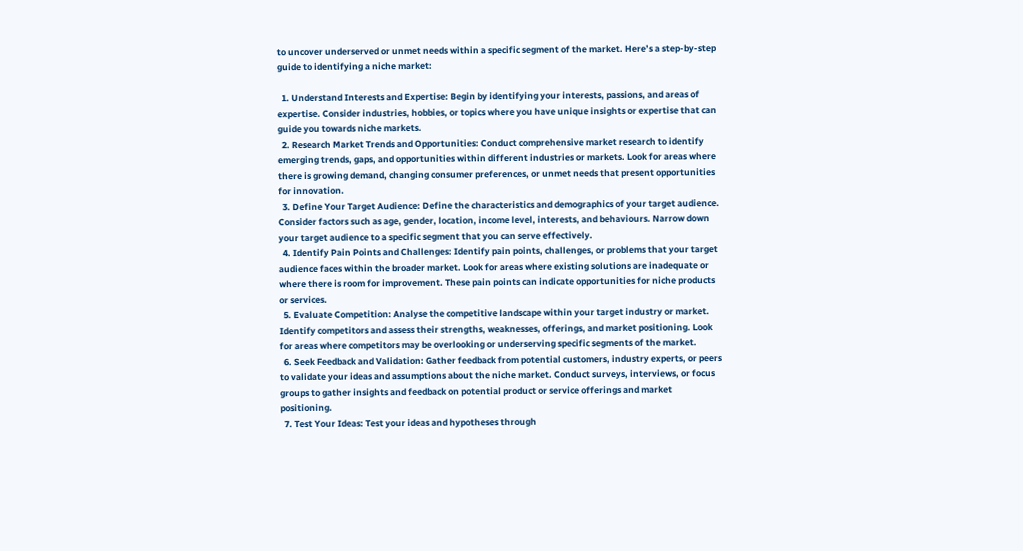to uncover underserved or unmet needs within a specific segment of the market. Here’s a step-by-step guide to identifying a niche market:

  1. Understand Interests and Expertise: Begin by identifying your interests, passions, and areas of expertise. Consider industries, hobbies, or topics where you have unique insights or expertise that can guide you towards niche markets.
  2. Research Market Trends and Opportunities: Conduct comprehensive market research to identify emerging trends, gaps, and opportunities within different industries or markets. Look for areas where there is growing demand, changing consumer preferences, or unmet needs that present opportunities for innovation.
  3. Define Your Target Audience: Define the characteristics and demographics of your target audience. Consider factors such as age, gender, location, income level, interests, and behaviours. Narrow down your target audience to a specific segment that you can serve effectively.
  4. Identify Pain Points and Challenges: Identify pain points, challenges, or problems that your target audience faces within the broader market. Look for areas where existing solutions are inadequate or where there is room for improvement. These pain points can indicate opportunities for niche products or services.
  5. Evaluate Competition: Analyse the competitive landscape within your target industry or market. Identify competitors and assess their strengths, weaknesses, offerings, and market positioning. Look for areas where competitors may be overlooking or underserving specific segments of the market.
  6. Seek Feedback and Validation: Gather feedback from potential customers, industry experts, or peers to validate your ideas and assumptions about the niche market. Conduct surveys, interviews, or focus groups to gather insights and feedback on potential product or service offerings and market positioning.
  7. Test Your Ideas: Test your ideas and hypotheses through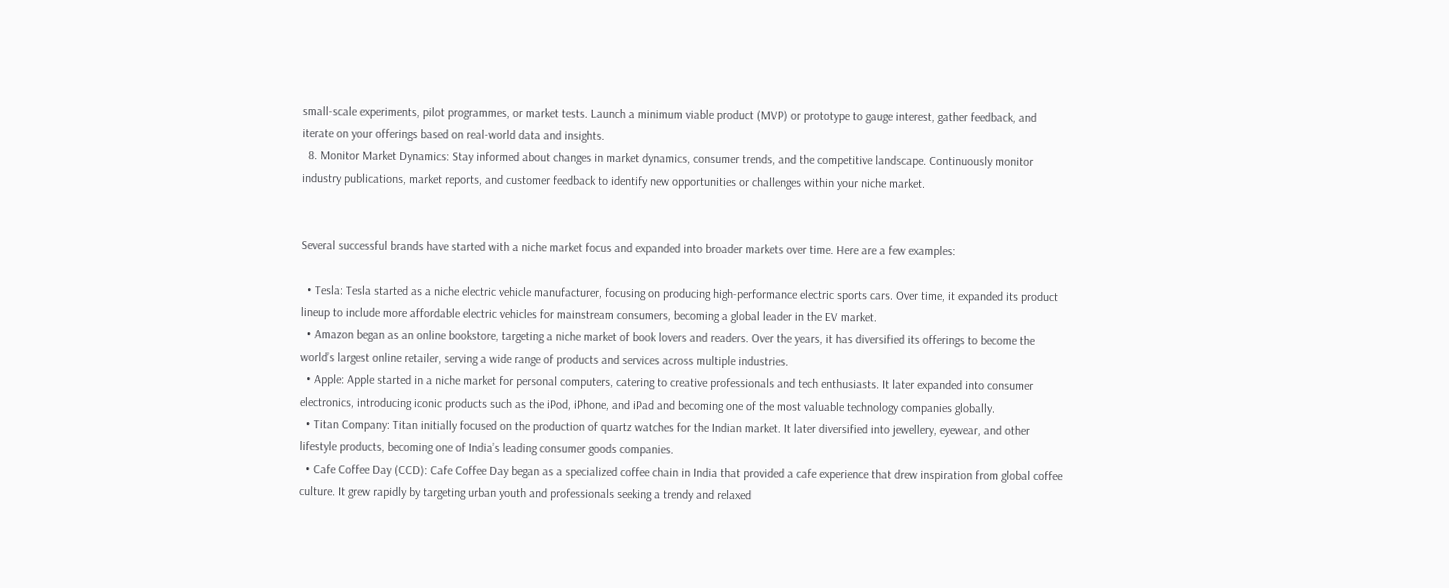small-scale experiments, pilot programmes, or market tests. Launch a minimum viable product (MVP) or prototype to gauge interest, gather feedback, and iterate on your offerings based on real-world data and insights.
  8. Monitor Market Dynamics: Stay informed about changes in market dynamics, consumer trends, and the competitive landscape. Continuously monitor industry publications, market reports, and customer feedback to identify new opportunities or challenges within your niche market.


Several successful brands have started with a niche market focus and expanded into broader markets over time. Here are a few examples:

  • Tesla: Tesla started as a niche electric vehicle manufacturer, focusing on producing high-performance electric sports cars. Over time, it expanded its product lineup to include more affordable electric vehicles for mainstream consumers, becoming a global leader in the EV market.
  • Amazon began as an online bookstore, targeting a niche market of book lovers and readers. Over the years, it has diversified its offerings to become the world’s largest online retailer, serving a wide range of products and services across multiple industries.
  • Apple: Apple started in a niche market for personal computers, catering to creative professionals and tech enthusiasts. It later expanded into consumer electronics, introducing iconic products such as the iPod, iPhone, and iPad and becoming one of the most valuable technology companies globally.
  • Titan Company: Titan initially focused on the production of quartz watches for the Indian market. It later diversified into jewellery, eyewear, and other lifestyle products, becoming one of India’s leading consumer goods companies.
  • Cafe Coffee Day (CCD): Cafe Coffee Day began as a specialized coffee chain in India that provided a cafe experience that drew inspiration from global coffee culture. It grew rapidly by targeting urban youth and professionals seeking a trendy and relaxed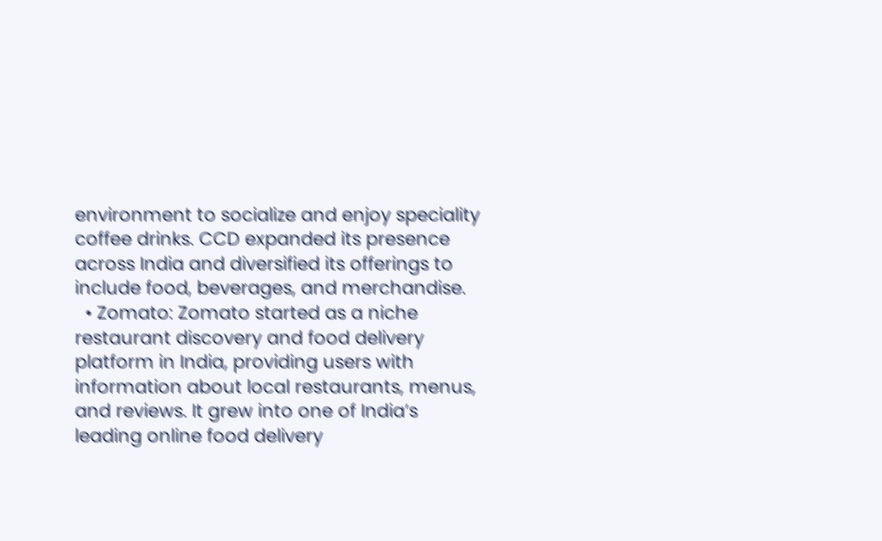environment to socialize and enjoy speciality coffee drinks. CCD expanded its presence across India and diversified its offerings to include food, beverages, and merchandise.
  • Zomato: Zomato started as a niche restaurant discovery and food delivery platform in India, providing users with information about local restaurants, menus, and reviews. It grew into one of India’s leading online food delivery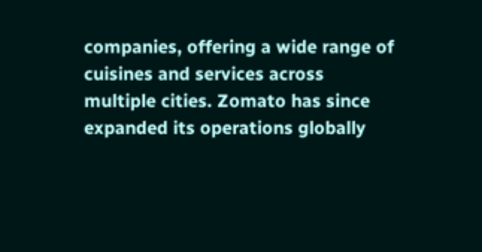companies, offering a wide range of cuisines and services across multiple cities. Zomato has since expanded its operations globally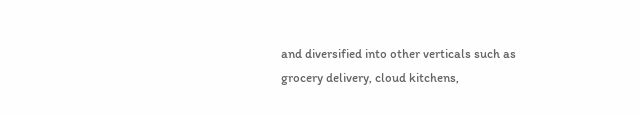and diversified into other verticals such as grocery delivery, cloud kitchens,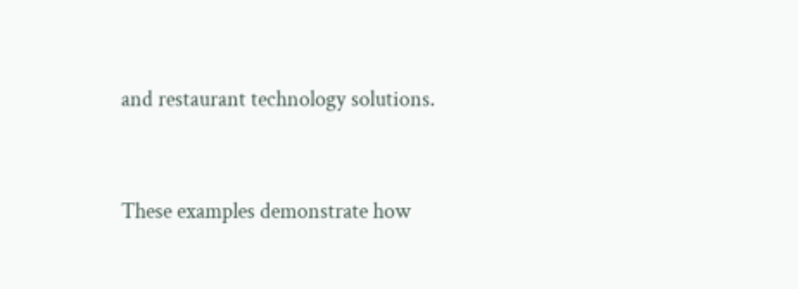and restaurant technology solutions.


These examples demonstrate how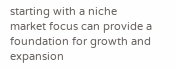starting with a niche market focus can provide a foundation for growth and expansion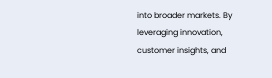into broader markets. By leveraging innovation, customer insights, and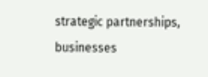strategic partnerships, businesses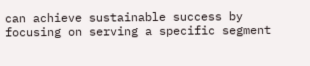can achieve sustainable success by focusing on serving a specific segment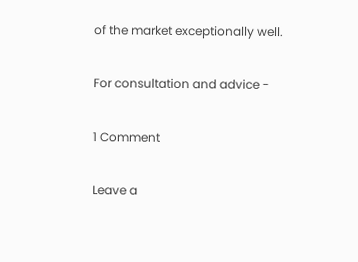of the market exceptionally well.

For consultation and advice -

1 Comment

Leave a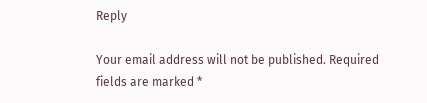Reply

Your email address will not be published. Required fields are marked *